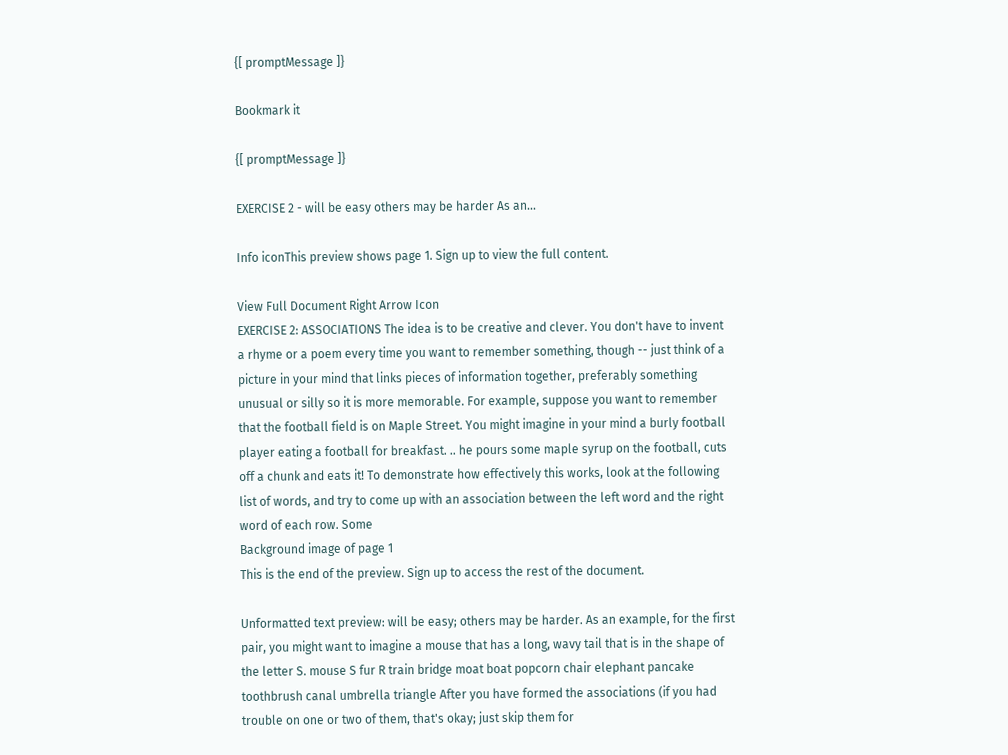{[ promptMessage ]}

Bookmark it

{[ promptMessage ]}

EXERCISE 2 - will be easy others may be harder As an...

Info iconThis preview shows page 1. Sign up to view the full content.

View Full Document Right Arrow Icon
EXERCISE 2: ASSOCIATIONS The idea is to be creative and clever. You don't have to invent a rhyme or a poem every time you want to remember something, though -- just think of a picture in your mind that links pieces of information together, preferably something unusual or silly so it is more memorable. For example, suppose you want to remember that the football field is on Maple Street. You might imagine in your mind a burly football player eating a football for breakfast. .. he pours some maple syrup on the football, cuts off a chunk and eats it! To demonstrate how effectively this works, look at the following list of words, and try to come up with an association between the left word and the right word of each row. Some
Background image of page 1
This is the end of the preview. Sign up to access the rest of the document.

Unformatted text preview: will be easy; others may be harder. As an example, for the first pair, you might want to imagine a mouse that has a long, wavy tail that is in the shape of the letter S. mouse S fur R train bridge moat boat popcorn chair elephant pancake toothbrush canal umbrella triangle After you have formed the associations (if you had trouble on one or two of them, that's okay; just skip them for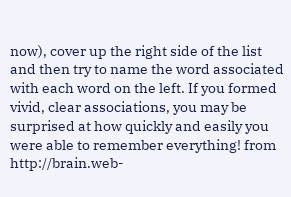now), cover up the right side of the list and then try to name the word associated with each word on the left. If you formed vivid, clear associations, you may be surprised at how quickly and easily you were able to remember everything! from http://brain.web-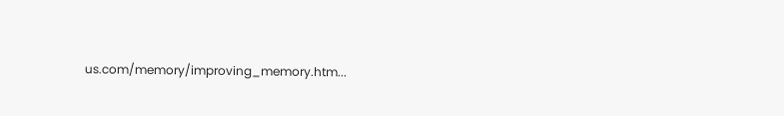us.com/memory/improving_memory.htm...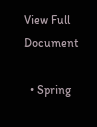View Full Document

  • Spring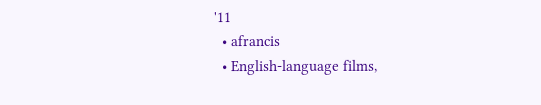'11
  • afrancis
  • English-language films,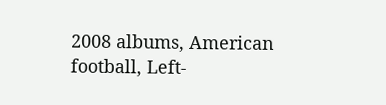2008 albums, American football, Left-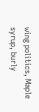wing politics, Maple syrup, burly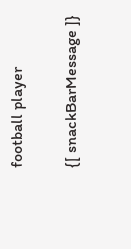football player

{[ snackBarMessage ]}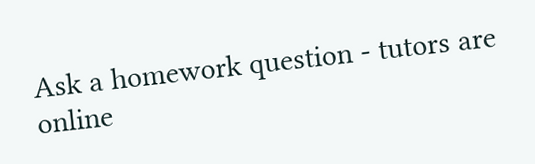Ask a homework question - tutors are online